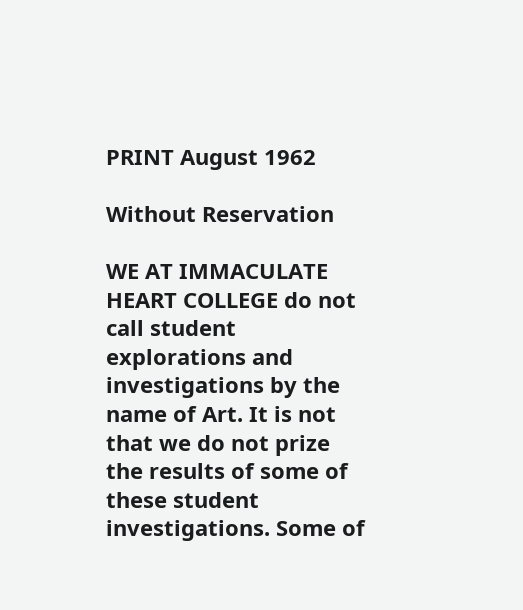PRINT August 1962

Without Reservation

WE AT IMMACULATE HEART COLLEGE do not call student explorations and investigations by the name of Art. It is not that we do not prize the results of some of these student investigations. Some of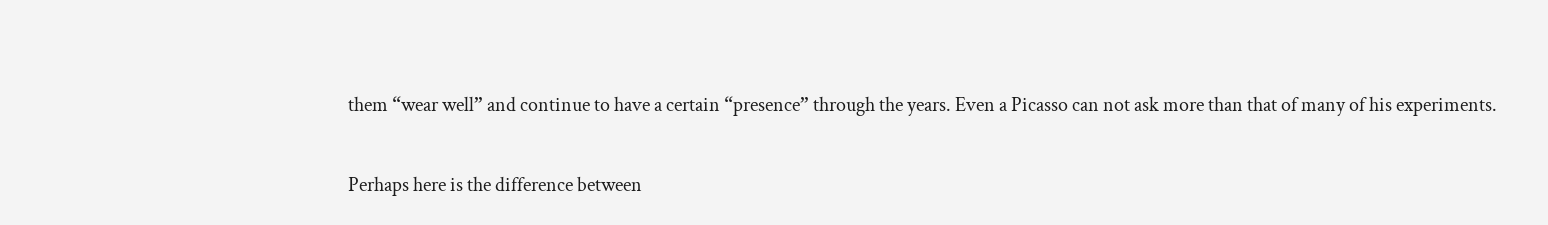them “wear well” and continue to have a certain “presence” through the years. Even a Picasso can not ask more than that of many of his experiments.

Perhaps here is the difference between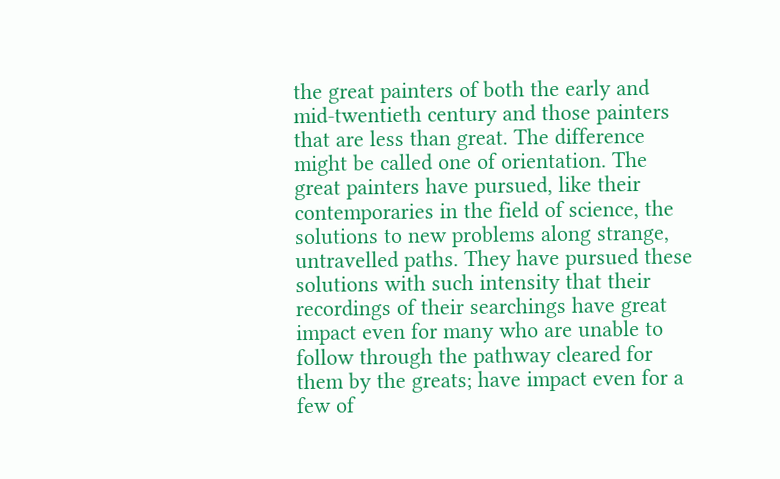the great painters of both the early and mid-twentieth century and those painters that are less than great. The difference might be called one of orientation. The great painters have pursued, like their contemporaries in the field of science, the solutions to new problems along strange, untravelled paths. They have pursued these solutions with such intensity that their recordings of their searchings have great impact even for many who are unable to follow through the pathway cleared for them by the greats; have impact even for a few of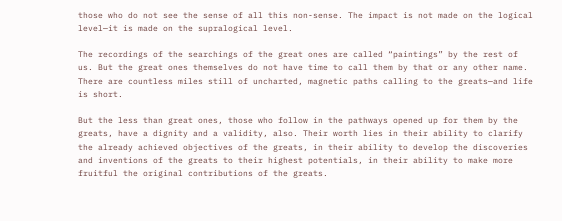those who do not see the sense of all this non-sense. The impact is not made on the logical level—it is made on the supralogical level.

The recordings of the searchings of the great ones are called “paintings” by the rest of us. But the great ones themselves do not have time to call them by that or any other name. There are countless miles still of uncharted, magnetic paths calling to the greats—and life is short.

But the less than great ones, those who follow in the pathways opened up for them by the greats, have a dignity and a validity, also. Their worth lies in their ability to clarify the already achieved objectives of the greats, in their ability to develop the discoveries and inventions of the greats to their highest potentials, in their ability to make more fruitful the original contributions of the greats.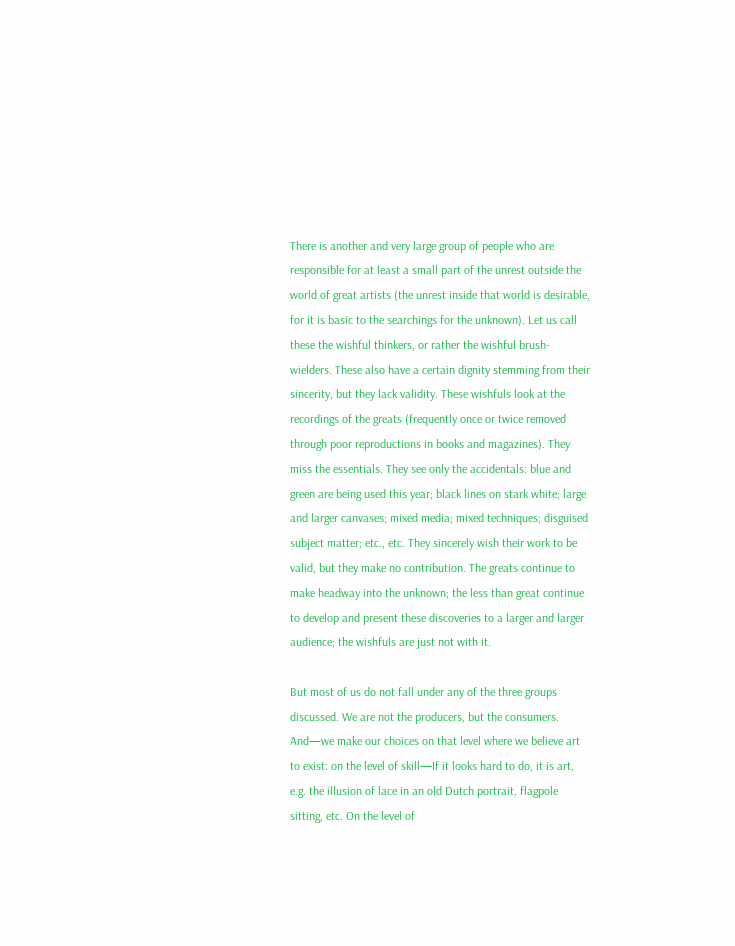There is another and very large group of people who are responsible for at least a small part of the unrest outside the world of great artists (the unrest inside that world is desirable, for it is basic to the searchings for the unknown). Let us call these the wishful thinkers, or rather the wishful brush-wielders. These also have a certain dignity stemming from their sincerity, but they lack validity. These wishfuls look at the recordings of the greats (frequently once or twice removed through poor reproductions in books and magazines). They miss the essentials. They see only the accidentals: blue and green are being used this year; black lines on stark white; large and larger canvases; mixed media; mixed techniques; disguised subject matter; etc., etc. They sincerely wish their work to be valid, but they make no contribution. The greats continue to make headway into the unknown; the less than great continue to develop and present these discoveries to a larger and larger audience; the wishfuls are just not with it.

But most of us do not fall under any of the three groups discussed. We are not the producers, but the consumers. And—we make our choices on that level where we believe art to exist: on the level of skill—If it looks hard to do, it is art, e.g. the illusion of lace in an old Dutch portrait, flagpole sitting, etc. On the level of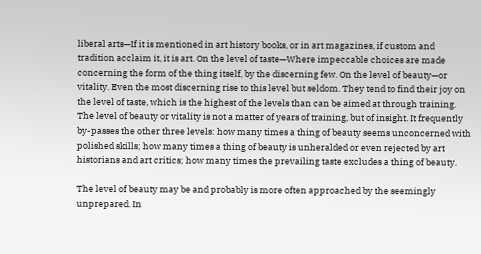liberal arts—If it is mentioned in art history books, or in art magazines, if custom and tradition acclaim it, it is art. On the level of taste—Where impeccable choices are made concerning the form of the thing itself, by the discerning few. On the level of beauty—or vitality. Even the most discerning rise to this level but seldom. They tend to find their joy on the level of taste, which is the highest of the levels than can be aimed at through training. The level of beauty or vitality is not a matter of years of training, but of insight. It frequently by-passes the other three levels: how many times a thing of beauty seems unconcerned with polished skills; how many times a thing of beauty is unheralded or even rejected by art historians and art critics; how many times the prevailing taste excludes a thing of beauty.

The level of beauty may be and probably is more often approached by the seemingly unprepared. In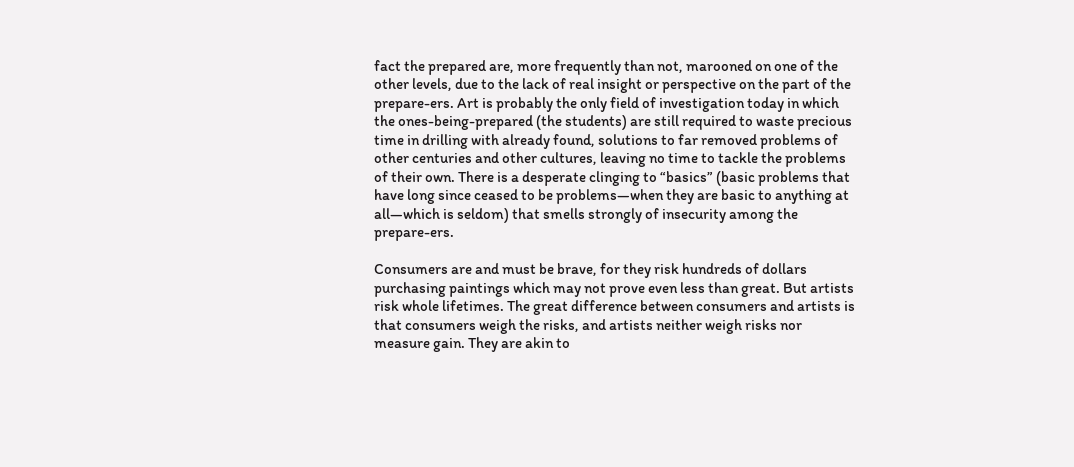fact the prepared are, more frequently than not, marooned on one of the other levels, due to the lack of real insight or perspective on the part of the prepare-ers. Art is probably the only field of investigation today in which the ones-being-prepared (the students) are still required to waste precious time in drilling with already found, solutions to far removed problems of other centuries and other cultures, leaving no time to tackle the problems of their own. There is a desperate clinging to “basics” (basic problems that have long since ceased to be problems—when they are basic to anything at all—which is seldom) that smells strongly of insecurity among the prepare-ers.

Consumers are and must be brave, for they risk hundreds of dollars purchasing paintings which may not prove even less than great. But artists risk whole lifetimes. The great difference between consumers and artists is that consumers weigh the risks, and artists neither weigh risks nor measure gain. They are akin to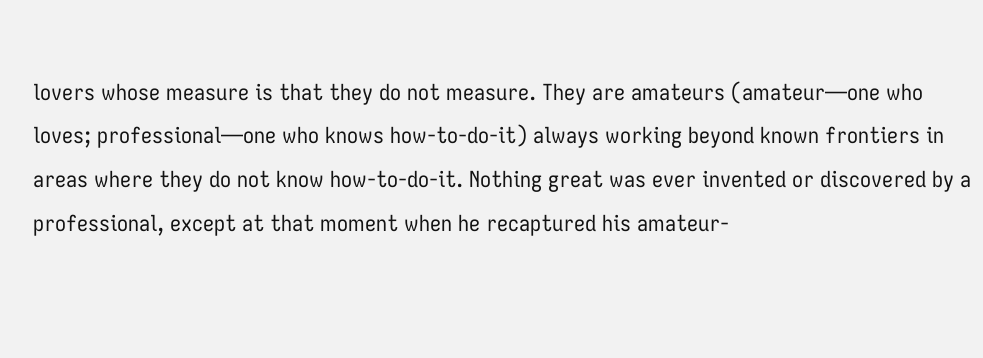lovers whose measure is that they do not measure. They are amateurs (amateur—one who loves; professional—one who knows how-to-do-it) always working beyond known frontiers in areas where they do not know how-to-do-it. Nothing great was ever invented or discovered by a professional, except at that moment when he recaptured his amateur-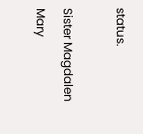status.

Sister Magdalen Mary